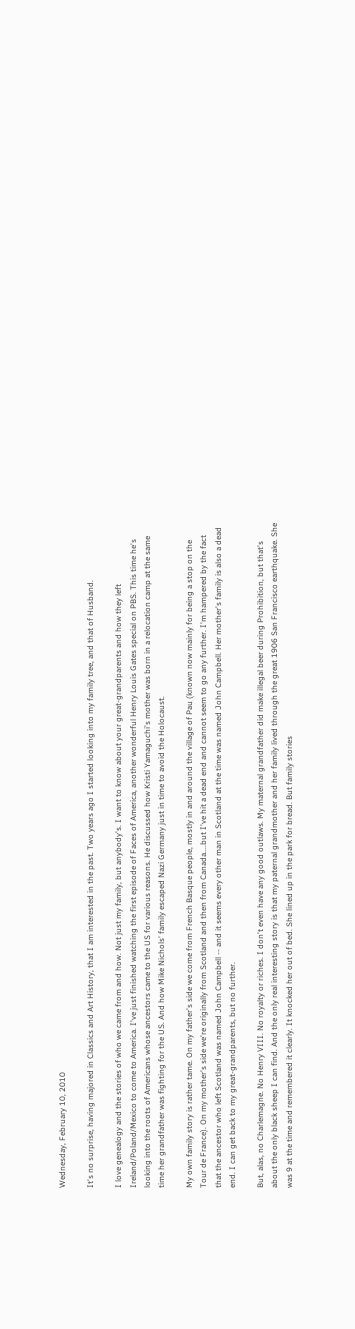Wednesday, February 10, 2010

It's no surprise, having majored in Classics and Art History, that I am interested in the past. Two years ago I started looking into my family tree, and that of Husband.

I love genealogy and the stories of who we came from and how. Not just my family, but anybody's. I want to know about your great-grandparents and how they left Ireland/Poland/Mexico to come to America. I've just finished watching the first episode of Faces of America, another wonderful Henry Louis Gates special on PBS. This time he's looking into the roots of Americans whose ancestors came to the US for various reasons. He discussed how Kristi Yamaguchi's mother was born in a relocation camp at the same time her grandfather was fighting for the US. And how Mike Nichols' family escaped Nazi Germany just in time to avoid the Holocaust.

My own family story is rather tame. On my father's side we come from French Basque people, mostly in and around the village of Pau (known now mainly for being a stop on the Tour de France). On my mother's side we're originally from Scotland and then from Canada....but I've hit a dead end and cannot seem to go any further. I'm hampered by the fact that the ancestor who left Scotland was named John Campbell -- and it seems every other man in Scotland at the time was named John Campbell. Her mother's family is also a dead end. I can get back to my great-grandparents, but no further.

But, alas, no Charlemagne. No Henry VIII. No royalty or riches. I don't even have any good outlaws. My maternal grandfather did make illegal beer during Prohibition, but that's about the only black sheep I can find. And the only real interesting story is that my paternal grandmother and her family lived through the great 1906 San Francisco earthquake. She was 9 at the time and remembered it clearly. It knocked her out of bed. She lined up in the park for bread. But family stories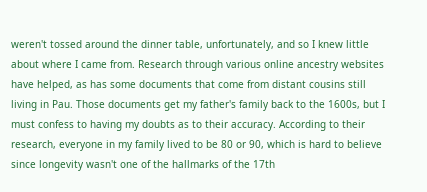weren't tossed around the dinner table, unfortunately, and so I knew little about where I came from. Research through various online ancestry websites have helped, as has some documents that come from distant cousins still living in Pau. Those documents get my father's family back to the 1600s, but I must confess to having my doubts as to their accuracy. According to their research, everyone in my family lived to be 80 or 90, which is hard to believe since longevity wasn't one of the hallmarks of the 17th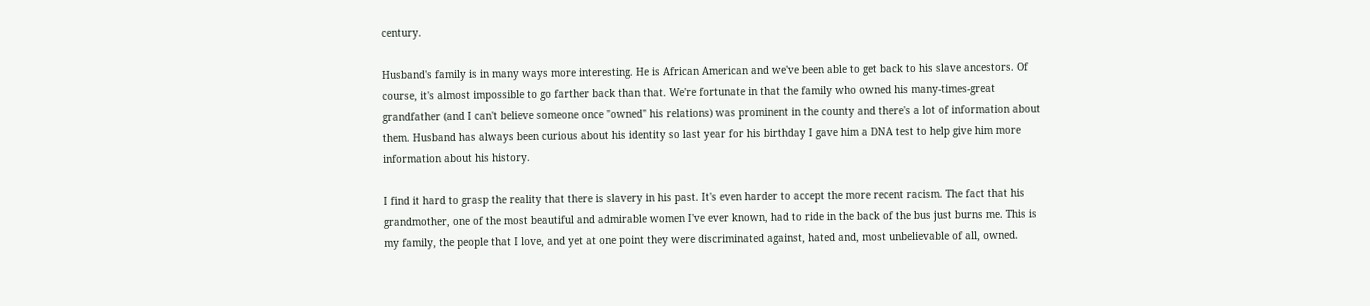century.

Husband's family is in many ways more interesting. He is African American and we've been able to get back to his slave ancestors. Of course, it's almost impossible to go farther back than that. We're fortunate in that the family who owned his many-times-great grandfather (and I can't believe someone once "owned" his relations) was prominent in the county and there's a lot of information about them. Husband has always been curious about his identity so last year for his birthday I gave him a DNA test to help give him more information about his history.

I find it hard to grasp the reality that there is slavery in his past. It's even harder to accept the more recent racism. The fact that his grandmother, one of the most beautiful and admirable women I've ever known, had to ride in the back of the bus just burns me. This is my family, the people that I love, and yet at one point they were discriminated against, hated and, most unbelievable of all, owned.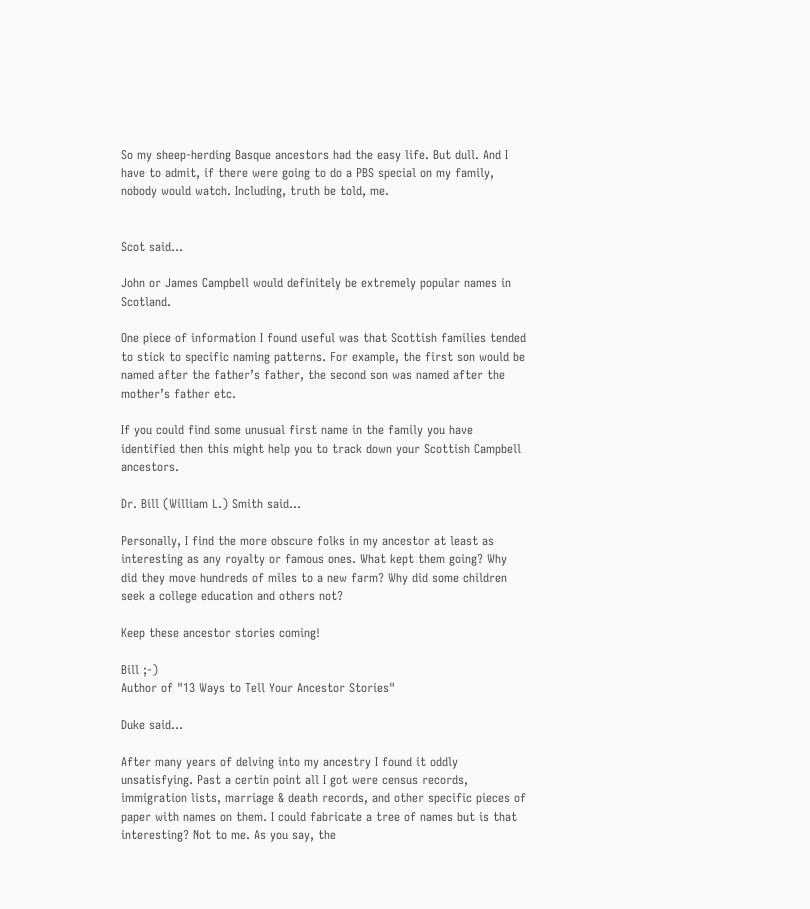So my sheep-herding Basque ancestors had the easy life. But dull. And I have to admit, if there were going to do a PBS special on my family, nobody would watch. Including, truth be told, me.


Scot said...

John or James Campbell would definitely be extremely popular names in Scotland.

One piece of information I found useful was that Scottish families tended to stick to specific naming patterns. For example, the first son would be named after the father’s father, the second son was named after the mother’s father etc.

If you could find some unusual first name in the family you have identified then this might help you to track down your Scottish Campbell ancestors.

Dr. Bill (William L.) Smith said...

Personally, I find the more obscure folks in my ancestor at least as interesting as any royalty or famous ones. What kept them going? Why did they move hundreds of miles to a new farm? Why did some children seek a college education and others not?

Keep these ancestor stories coming!

Bill ;-)
Author of "13 Ways to Tell Your Ancestor Stories"

Duke said...

After many years of delving into my ancestry I found it oddly unsatisfying. Past a certin point all I got were census records, immigration lists, marriage & death records, and other specific pieces of paper with names on them. I could fabricate a tree of names but is that interesting? Not to me. As you say, the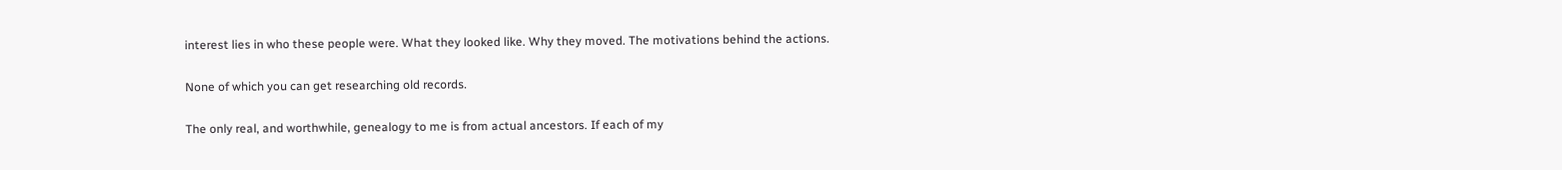interest lies in who these people were. What they looked like. Why they moved. The motivations behind the actions.

None of which you can get researching old records.

The only real, and worthwhile, genealogy to me is from actual ancestors. If each of my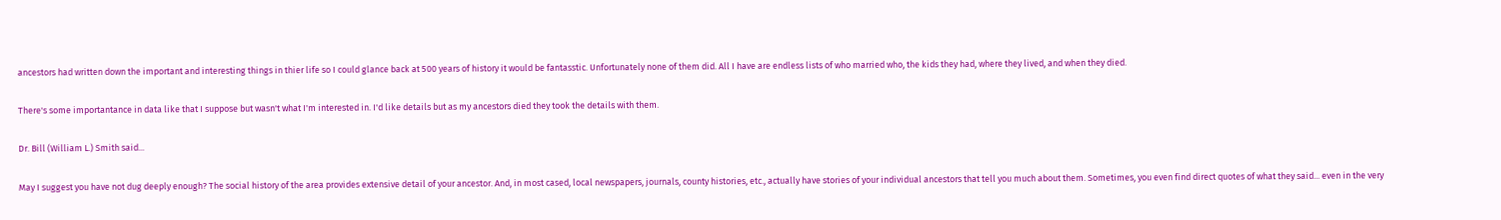ancestors had written down the important and interesting things in thier life so I could glance back at 500 years of history it would be fantasstic. Unfortunately none of them did. All I have are endless lists of who married who, the kids they had, where they lived, and when they died.

There's some importantance in data like that I suppose but wasn't what I'm interested in. I'd like details but as my ancestors died they took the details with them.

Dr. Bill (William L.) Smith said...

May I suggest you have not dug deeply enough? The social history of the area provides extensive detail of your ancestor. And, in most cased, local newspapers, journals, county histories, etc., actually have stories of your individual ancestors that tell you much about them. Sometimes, you even find direct quotes of what they said... even in the very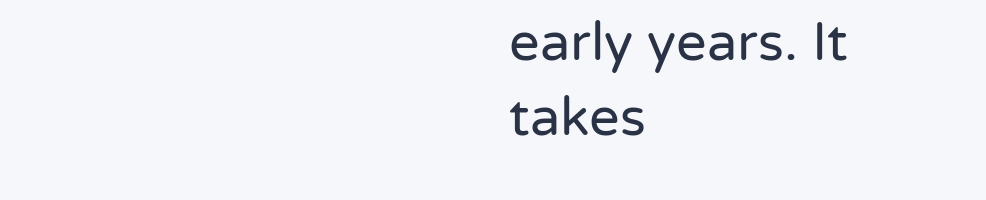early years. It takes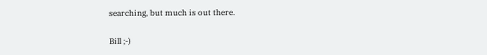searching, but much is out there.

Bill ;-)